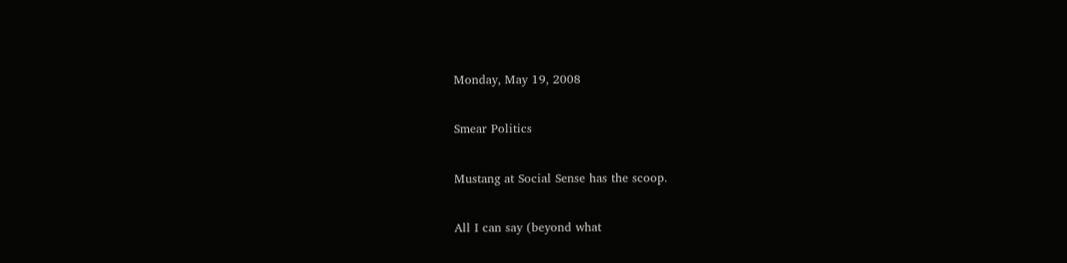Monday, May 19, 2008

Smear Politics

Mustang at Social Sense has the scoop.

All I can say (beyond what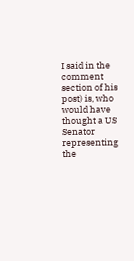I said in the comment section of his post) is, who would have thought a US Senator representing the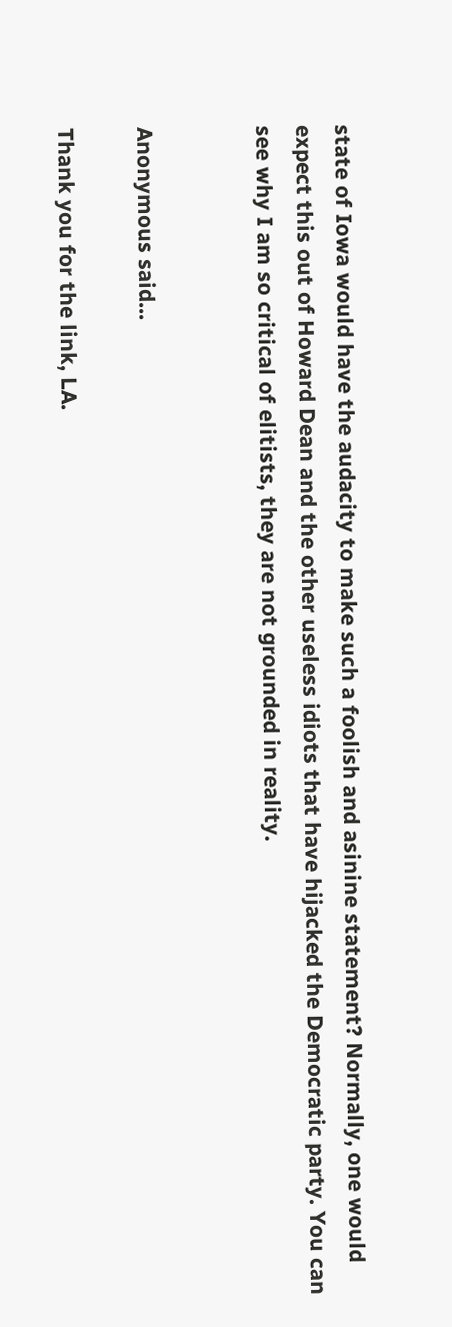state of Iowa would have the audacity to make such a foolish and asinine statement? Normally, one would expect this out of Howard Dean and the other useless idiots that have hijacked the Democratic party. You can see why I am so critical of elitists, they are not grounded in reality.


Anonymous said...

Thank you for the link, LA.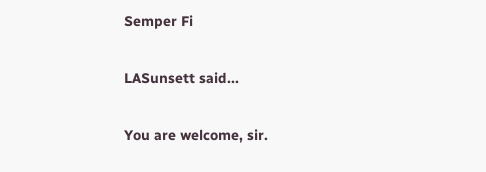Semper Fi

LASunsett said...

You are welcome, sir.